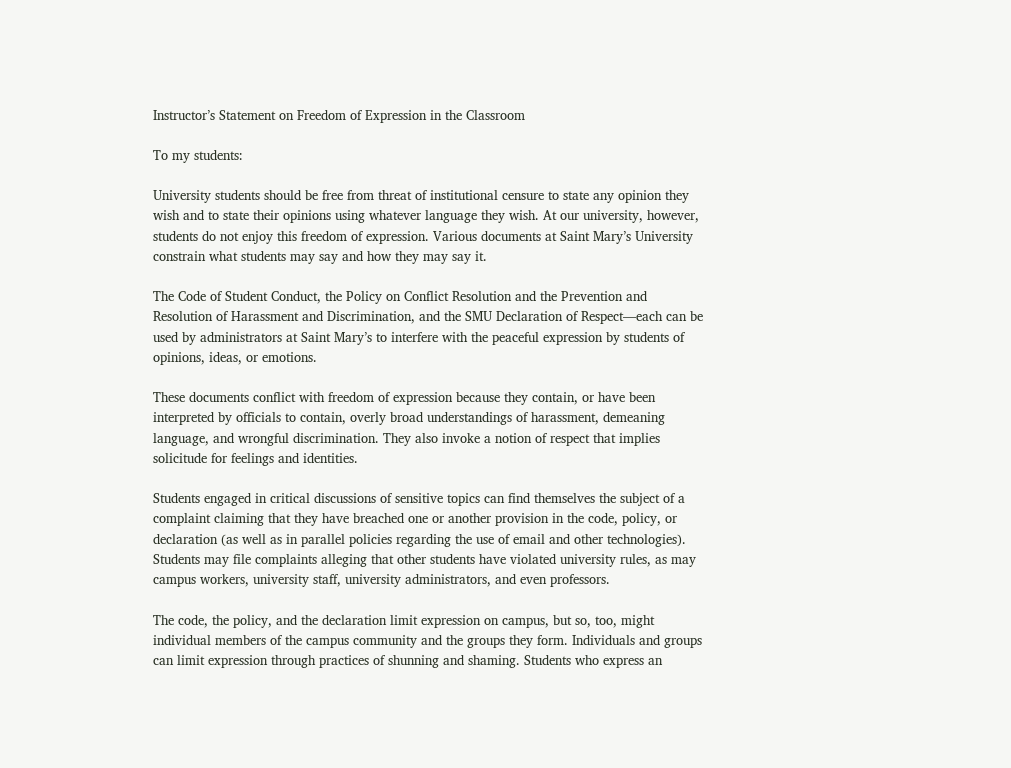Instructor’s Statement on Freedom of Expression in the Classroom

To my students:

University students should be free from threat of institutional censure to state any opinion they wish and to state their opinions using whatever language they wish. At our university, however, students do not enjoy this freedom of expression. Various documents at Saint Mary’s University constrain what students may say and how they may say it.

The Code of Student Conduct, the Policy on Conflict Resolution and the Prevention and Resolution of Harassment and Discrimination, and the SMU Declaration of Respect—each can be used by administrators at Saint Mary’s to interfere with the peaceful expression by students of opinions, ideas, or emotions.

These documents conflict with freedom of expression because they contain, or have been interpreted by officials to contain, overly broad understandings of harassment, demeaning language, and wrongful discrimination. They also invoke a notion of respect that implies solicitude for feelings and identities.

Students engaged in critical discussions of sensitive topics can find themselves the subject of a complaint claiming that they have breached one or another provision in the code, policy, or declaration (as well as in parallel policies regarding the use of email and other technologies). Students may file complaints alleging that other students have violated university rules, as may campus workers, university staff, university administrators, and even professors.

The code, the policy, and the declaration limit expression on campus, but so, too, might individual members of the campus community and the groups they form. Individuals and groups can limit expression through practices of shunning and shaming. Students who express an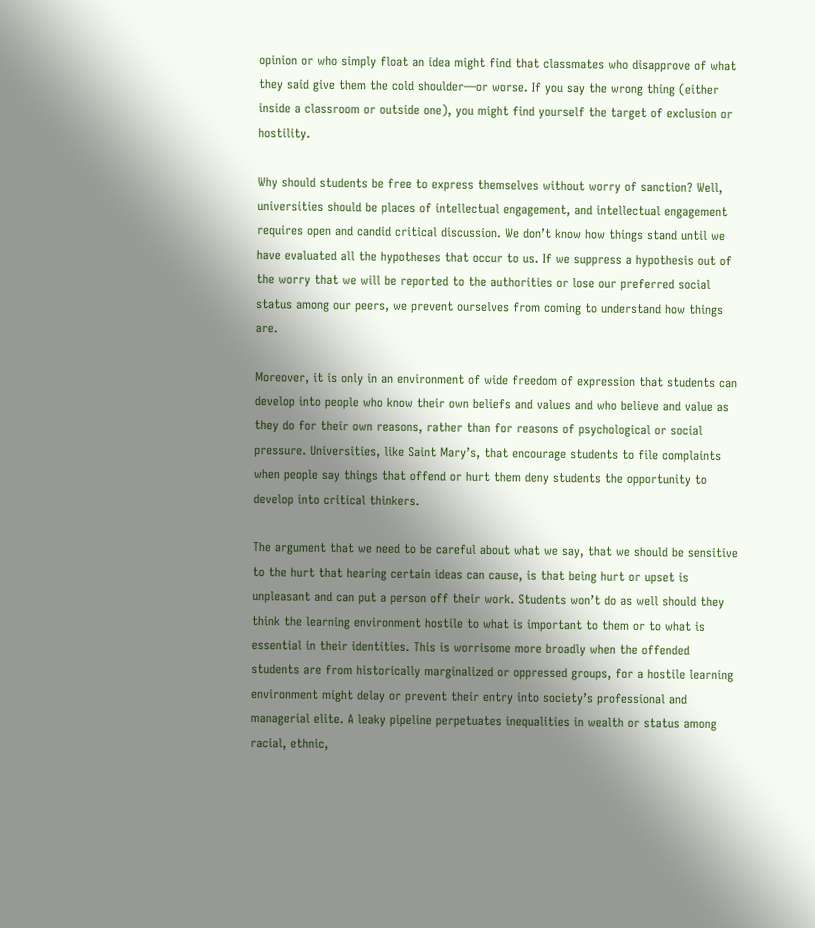opinion or who simply float an idea might find that classmates who disapprove of what they said give them the cold shoulder—or worse. If you say the wrong thing (either inside a classroom or outside one), you might find yourself the target of exclusion or hostility.

Why should students be free to express themselves without worry of sanction? Well, universities should be places of intellectual engagement, and intellectual engagement requires open and candid critical discussion. We don’t know how things stand until we have evaluated all the hypotheses that occur to us. If we suppress a hypothesis out of the worry that we will be reported to the authorities or lose our preferred social status among our peers, we prevent ourselves from coming to understand how things are.

Moreover, it is only in an environment of wide freedom of expression that students can develop into people who know their own beliefs and values and who believe and value as they do for their own reasons, rather than for reasons of psychological or social pressure. Universities, like Saint Mary’s, that encourage students to file complaints when people say things that offend or hurt them deny students the opportunity to develop into critical thinkers.

The argument that we need to be careful about what we say, that we should be sensitive to the hurt that hearing certain ideas can cause, is that being hurt or upset is unpleasant and can put a person off their work. Students won’t do as well should they think the learning environment hostile to what is important to them or to what is essential in their identities. This is worrisome more broadly when the offended students are from historically marginalized or oppressed groups, for a hostile learning environment might delay or prevent their entry into society’s professional and managerial elite. A leaky pipeline perpetuates inequalities in wealth or status among racial, ethnic,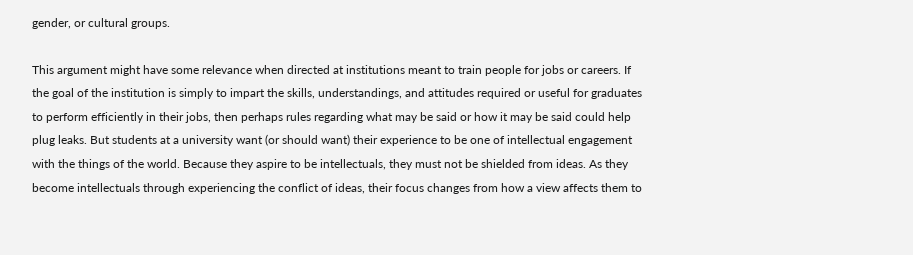gender, or cultural groups.

This argument might have some relevance when directed at institutions meant to train people for jobs or careers. If the goal of the institution is simply to impart the skills, understandings, and attitudes required or useful for graduates to perform efficiently in their jobs, then perhaps rules regarding what may be said or how it may be said could help plug leaks. But students at a university want (or should want) their experience to be one of intellectual engagement with the things of the world. Because they aspire to be intellectuals, they must not be shielded from ideas. As they become intellectuals through experiencing the conflict of ideas, their focus changes from how a view affects them to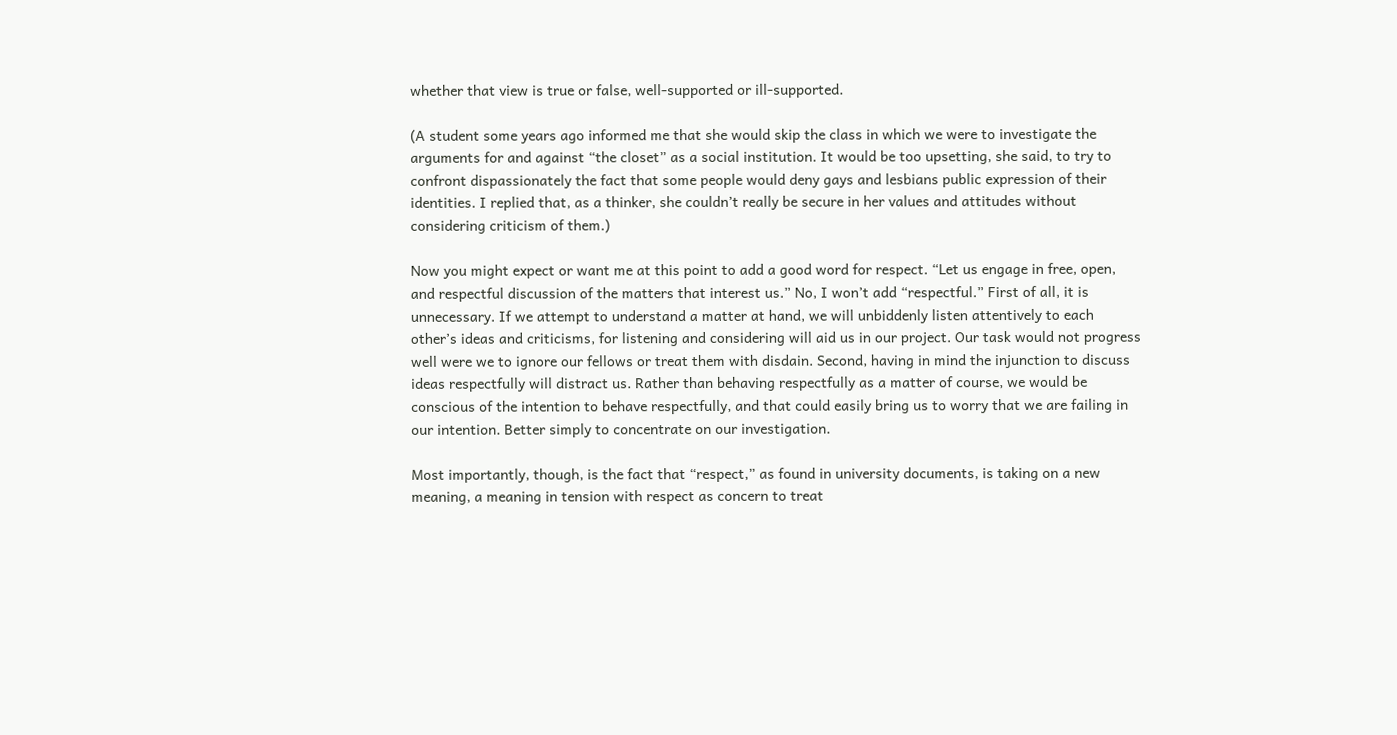whether that view is true or false, well-supported or ill-supported.

(A student some years ago informed me that she would skip the class in which we were to investigate the arguments for and against “the closet” as a social institution. It would be too upsetting, she said, to try to confront dispassionately the fact that some people would deny gays and lesbians public expression of their identities. I replied that, as a thinker, she couldn’t really be secure in her values and attitudes without considering criticism of them.)

Now you might expect or want me at this point to add a good word for respect. “Let us engage in free, open, and respectful discussion of the matters that interest us.” No, I won’t add “respectful.” First of all, it is unnecessary. If we attempt to understand a matter at hand, we will unbiddenly listen attentively to each other’s ideas and criticisms, for listening and considering will aid us in our project. Our task would not progress well were we to ignore our fellows or treat them with disdain. Second, having in mind the injunction to discuss ideas respectfully will distract us. Rather than behaving respectfully as a matter of course, we would be conscious of the intention to behave respectfully, and that could easily bring us to worry that we are failing in our intention. Better simply to concentrate on our investigation.

Most importantly, though, is the fact that “respect,” as found in university documents, is taking on a new meaning, a meaning in tension with respect as concern to treat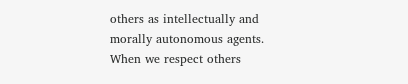others as intellectually and morally autonomous agents. When we respect others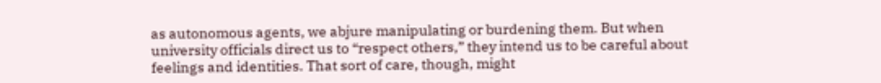as autonomous agents, we abjure manipulating or burdening them. But when university officials direct us to “respect others,” they intend us to be careful about feelings and identities. That sort of care, though, might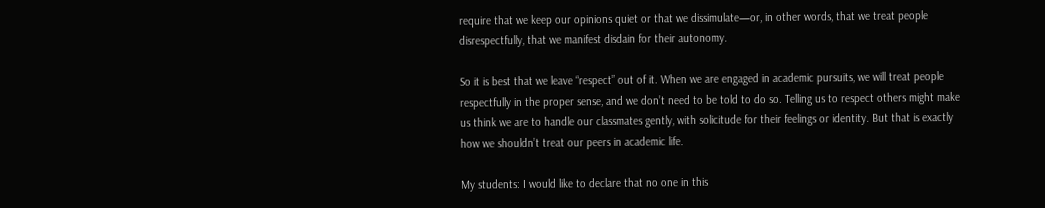require that we keep our opinions quiet or that we dissimulate—or, in other words, that we treat people disrespectfully, that we manifest disdain for their autonomy.

So it is best that we leave “respect” out of it. When we are engaged in academic pursuits, we will treat people respectfully in the proper sense, and we don’t need to be told to do so. Telling us to respect others might make us think we are to handle our classmates gently, with solicitude for their feelings or identity. But that is exactly how we shouldn’t treat our peers in academic life.

My students: I would like to declare that no one in this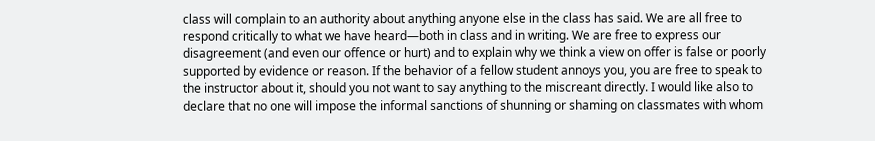class will complain to an authority about anything anyone else in the class has said. We are all free to respond critically to what we have heard—both in class and in writing. We are free to express our disagreement (and even our offence or hurt) and to explain why we think a view on offer is false or poorly supported by evidence or reason. If the behavior of a fellow student annoys you, you are free to speak to the instructor about it, should you not want to say anything to the miscreant directly. I would like also to declare that no one will impose the informal sanctions of shunning or shaming on classmates with whom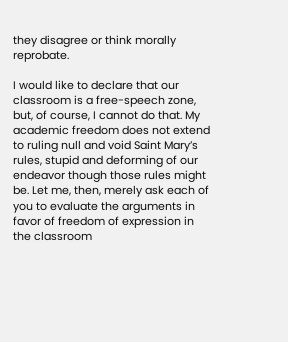they disagree or think morally reprobate.

I would like to declare that our classroom is a free-speech zone, but, of course, I cannot do that. My academic freedom does not extend to ruling null and void Saint Mary’s rules, stupid and deforming of our endeavor though those rules might be. Let me, then, merely ask each of you to evaluate the arguments in favor of freedom of expression in the classroom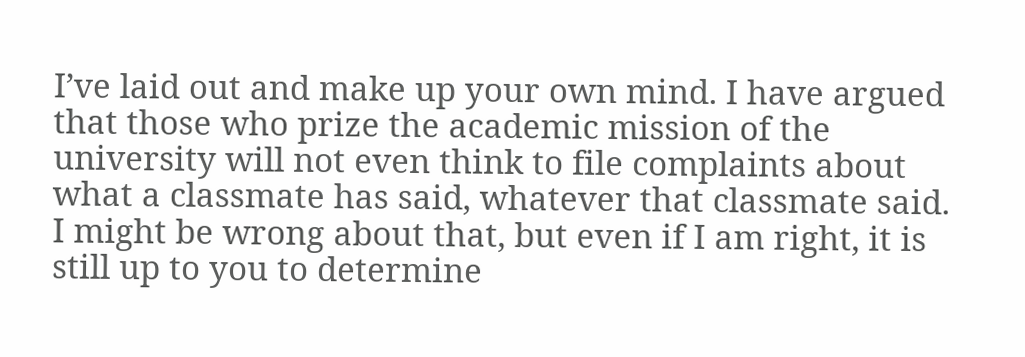I’ve laid out and make up your own mind. I have argued that those who prize the academic mission of the university will not even think to file complaints about what a classmate has said, whatever that classmate said. I might be wrong about that, but even if I am right, it is still up to you to determine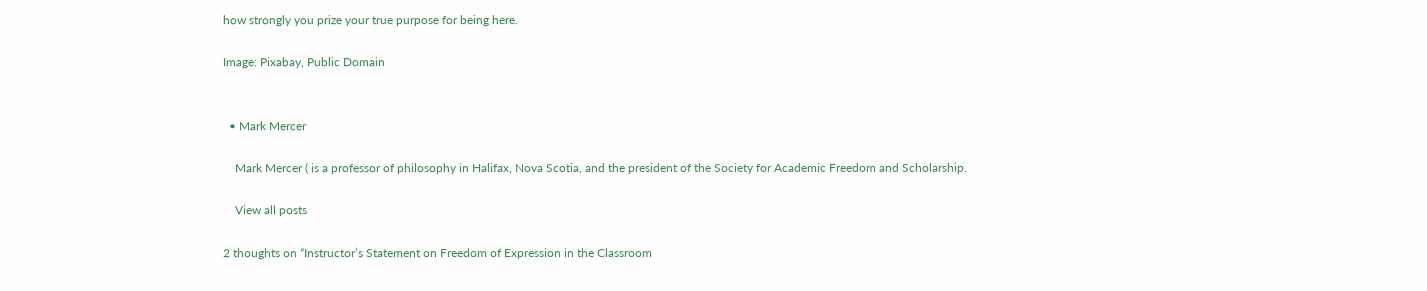how strongly you prize your true purpose for being here.

Image: Pixabay, Public Domain


  • Mark Mercer

    Mark Mercer ( is a professor of philosophy in Halifax, Nova Scotia, and the president of the Society for Academic Freedom and Scholarship.

    View all posts

2 thoughts on “Instructor’s Statement on Freedom of Expression in the Classroom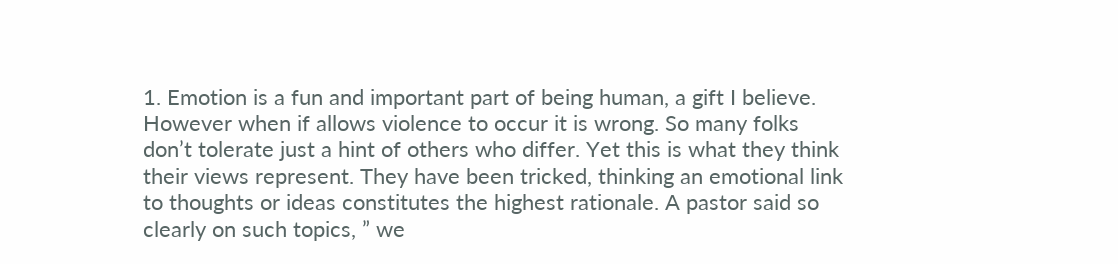1. Emotion is a fun and important part of being human, a gift I believe. However when if allows violence to occur it is wrong. So many folks don’t tolerate just a hint of others who differ. Yet this is what they think their views represent. They have been tricked, thinking an emotional link to thoughts or ideas constitutes the highest rationale. A pastor said so clearly on such topics, ” we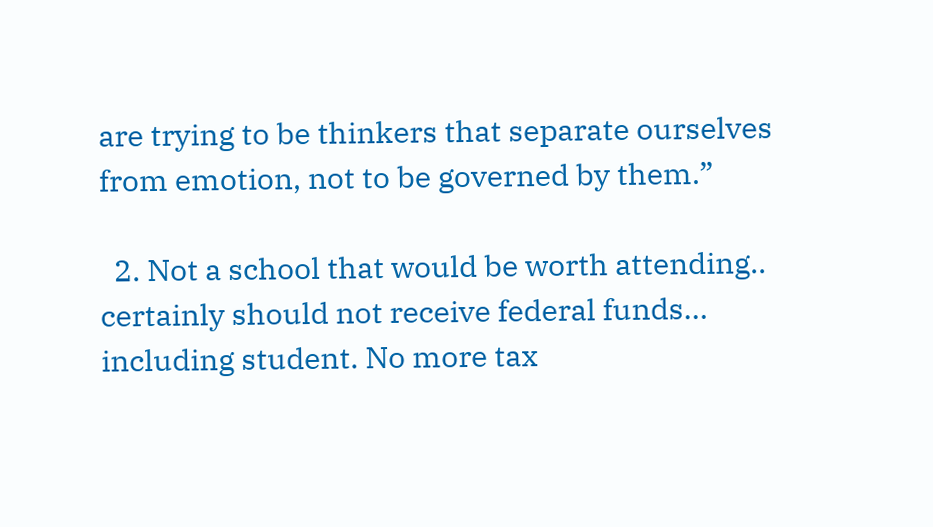are trying to be thinkers that separate ourselves from emotion, not to be governed by them.”

  2. Not a school that would be worth attending.. certainly should not receive federal funds… including student. No more tax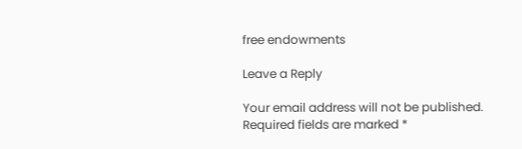free endowments

Leave a Reply

Your email address will not be published. Required fields are marked *